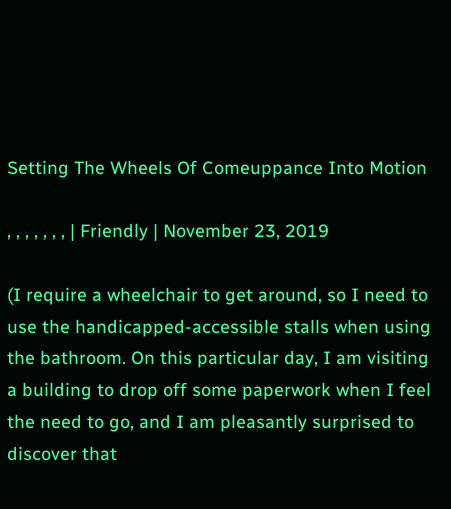Setting The Wheels Of Comeuppance Into Motion

, , , , , , , | Friendly | November 23, 2019

(I require a wheelchair to get around, so I need to use the handicapped-accessible stalls when using the bathroom. On this particular day, I am visiting a building to drop off some paperwork when I feel the need to go, and I am pleasantly surprised to discover that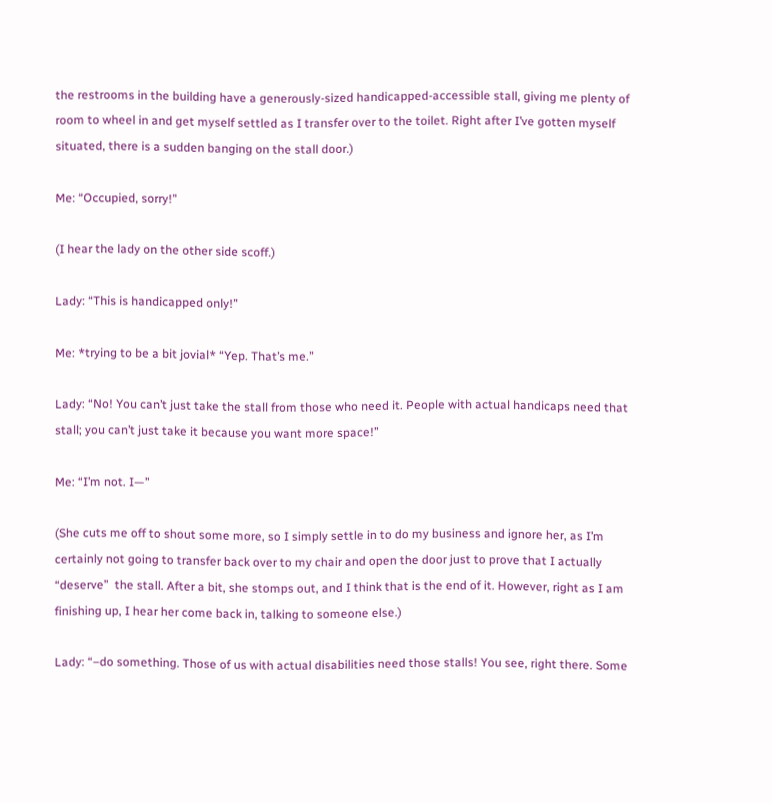the restrooms in the building have a generously-sized handicapped-accessible stall, giving me plenty of room to wheel in and get myself settled as I transfer over to the toilet. Right after I’ve gotten myself situated, there is a sudden banging on the stall door.)

Me: “Occupied, sorry!”

(I hear the lady on the other side scoff.)

Lady: “This is handicapped only!”

Me: *trying to be a bit jovial* “Yep. That’s me.”

Lady: “No! You can’t just take the stall from those who need it. People with actual handicaps need that stall; you can’t just take it because you want more space!”

Me: “I’m not. I—”

(She cuts me off to shout some more, so I simply settle in to do my business and ignore her, as I’m certainly not going to transfer back over to my chair and open the door just to prove that I actually “deserve”  the stall. After a bit, she stomps out, and I think that is the end of it. However, right as I am finishing up, I hear her come back in, talking to someone else.)

Lady: “–do something. Those of us with actual disabilities need those stalls! You see, right there. Some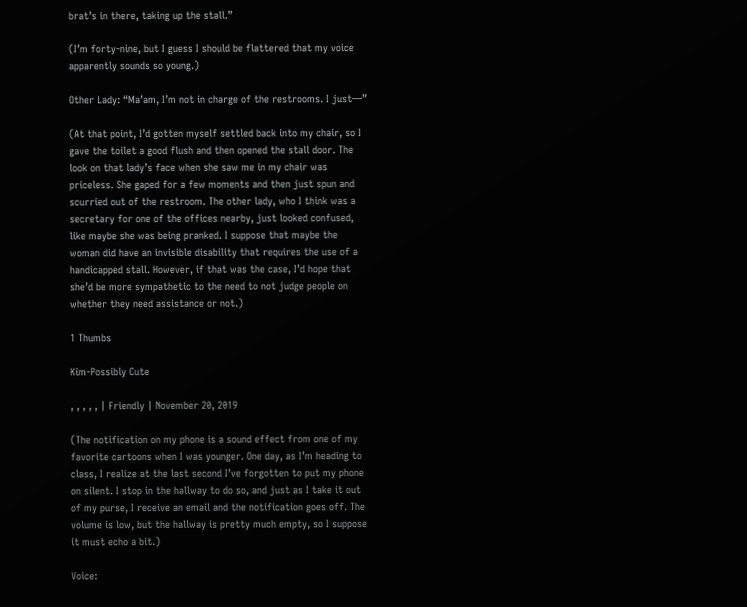brat’s in there, taking up the stall.”

(I’m forty-nine, but I guess I should be flattered that my voice apparently sounds so young.)

Other Lady: “Ma’am, I’m not in charge of the restrooms. I just—”

(At that point, I’d gotten myself settled back into my chair, so I gave the toilet a good flush and then opened the stall door. The look on that lady’s face when she saw me in my chair was priceless. She gaped for a few moments and then just spun and scurried out of the restroom. The other lady, who I think was a secretary for one of the offices nearby, just looked confused, like maybe she was being pranked. I suppose that maybe the woman did have an invisible disability that requires the use of a handicapped stall. However, if that was the case, I’d hope that she’d be more sympathetic to the need to not judge people on whether they need assistance or not.)

1 Thumbs

Kim-Possibly Cute

, , , , , | Friendly | November 20, 2019

(The notification on my phone is a sound effect from one of my favorite cartoons when I was younger. One day, as I’m heading to class, I realize at the last second I’ve forgotten to put my phone on silent. I stop in the hallway to do so, and just as I take it out of my purse, I receive an email and the notification goes off. The volume is low, but the hallway is pretty much empty, so I suppose it must echo a bit.)

Voice: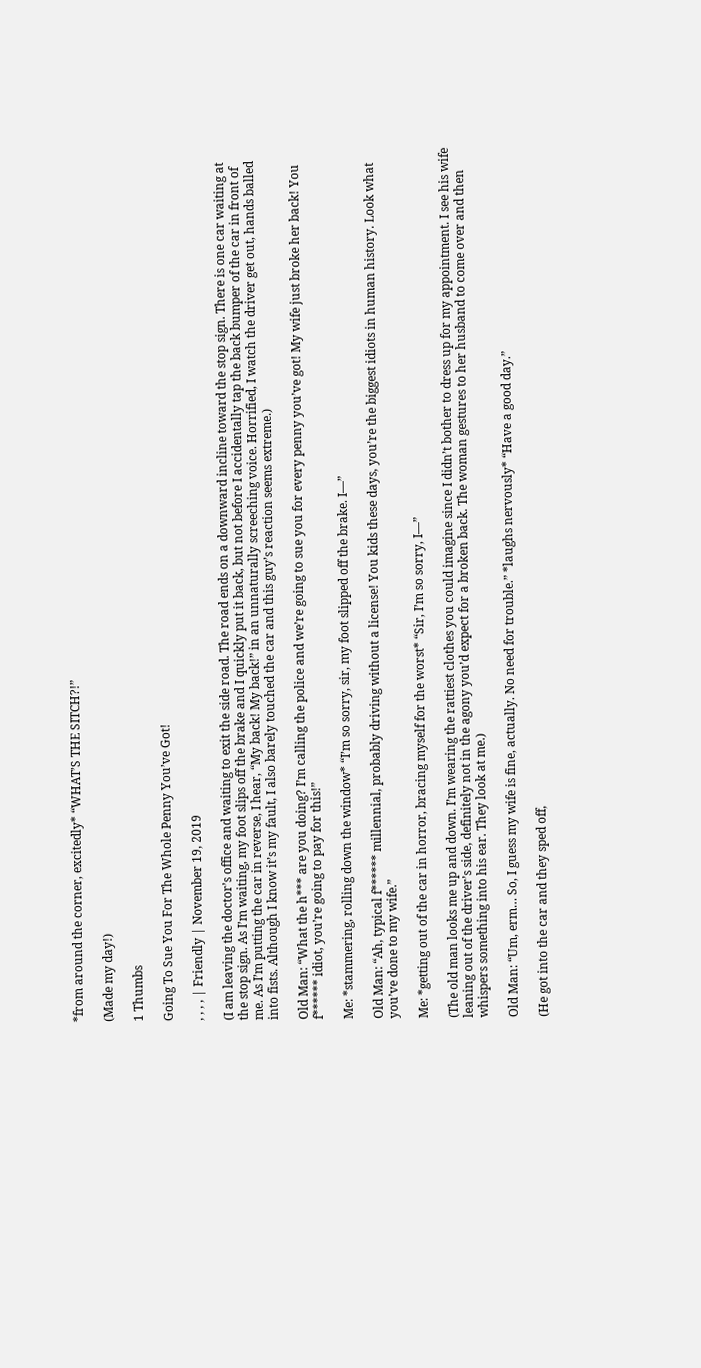*from around the corner, excitedly* “WHAT’S THE SITCH?!”

(Made my day!)

1 Thumbs

Going To Sue You For The Whole Penny You’ve Got!

, , , , | Friendly | November 19, 2019

(I am leaving the doctor’s office and waiting to exit the side road. The road ends on a downward incline toward the stop sign. There is one car waiting at the stop sign. As I’m waiting, my foot slips off the brake and I quickly put it back, but not before I accidentally tap the back bumper of the car in front of me. As I’m putting the car in reverse, I hear, “My back! My back!” in an unnaturally screeching voice. Horrified, I watch the driver get out, hands balled into fists. Although I know it’s my fault, I also barely touched the car and this guy’s reaction seems extreme.)

Old Man: “What the h*** are you doing? I’m calling the police and we’re going to sue you for every penny you’ve got! My wife just broke her back! You f****** idiot, you’re going to pay for this!”

Me: *stammering, rolling down the window* “I’m so sorry, sir, my foot slipped off the brake. I—”

Old Man: “Ah, typical f****** millennial, probably driving without a license! You kids these days, you’re the biggest idiots in human history. Look what you’ve done to my wife.”

Me: *getting out of the car in horror, bracing myself for the worst* “Sir, I’m so sorry, I—”

(The old man looks me up and down. I’m wearing the rattiest clothes you could imagine since I didn’t bother to dress up for my appointment. I see his wife leaning out of the driver’s side, definitely not in the agony you’d expect for a broken back. The woman gestures to her husband to come over and then whispers something into his ear. They look at me.)

Old Man: “Um, erm… So, I guess my wife is fine, actually. No need for trouble.” *laughs nervously* “Have a good day.”

(He got into the car and they sped off,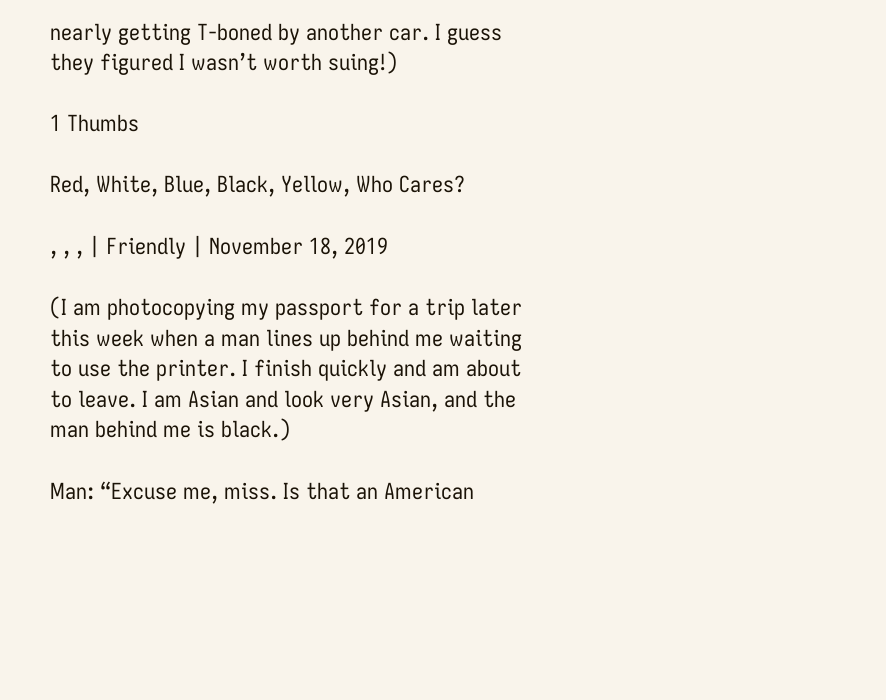nearly getting T-boned by another car. I guess they figured I wasn’t worth suing!)

1 Thumbs

Red, White, Blue, Black, Yellow, Who Cares?

, , , | Friendly | November 18, 2019

(I am photocopying my passport for a trip later this week when a man lines up behind me waiting to use the printer. I finish quickly and am about to leave. I am Asian and look very Asian, and the man behind me is black.)

Man: “Excuse me, miss. Is that an American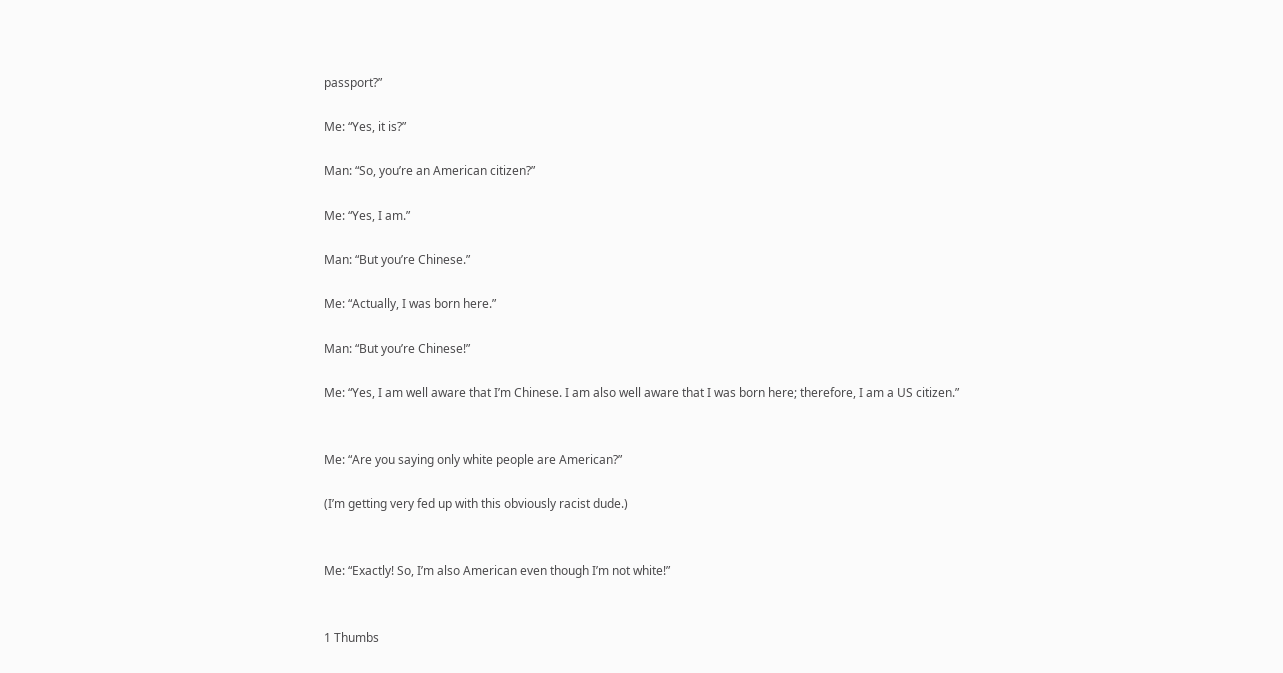passport?”

Me: “Yes, it is?”

Man: “So, you’re an American citizen?”

Me: “Yes, I am.”

Man: “But you’re Chinese.”

Me: “Actually, I was born here.”

Man: “But you’re Chinese!”

Me: “Yes, I am well aware that I’m Chinese. I am also well aware that I was born here; therefore, I am a US citizen.”


Me: “Are you saying only white people are American?”

(I’m getting very fed up with this obviously racist dude.)


Me: “Exactly! So, I’m also American even though I’m not white!”


1 Thumbs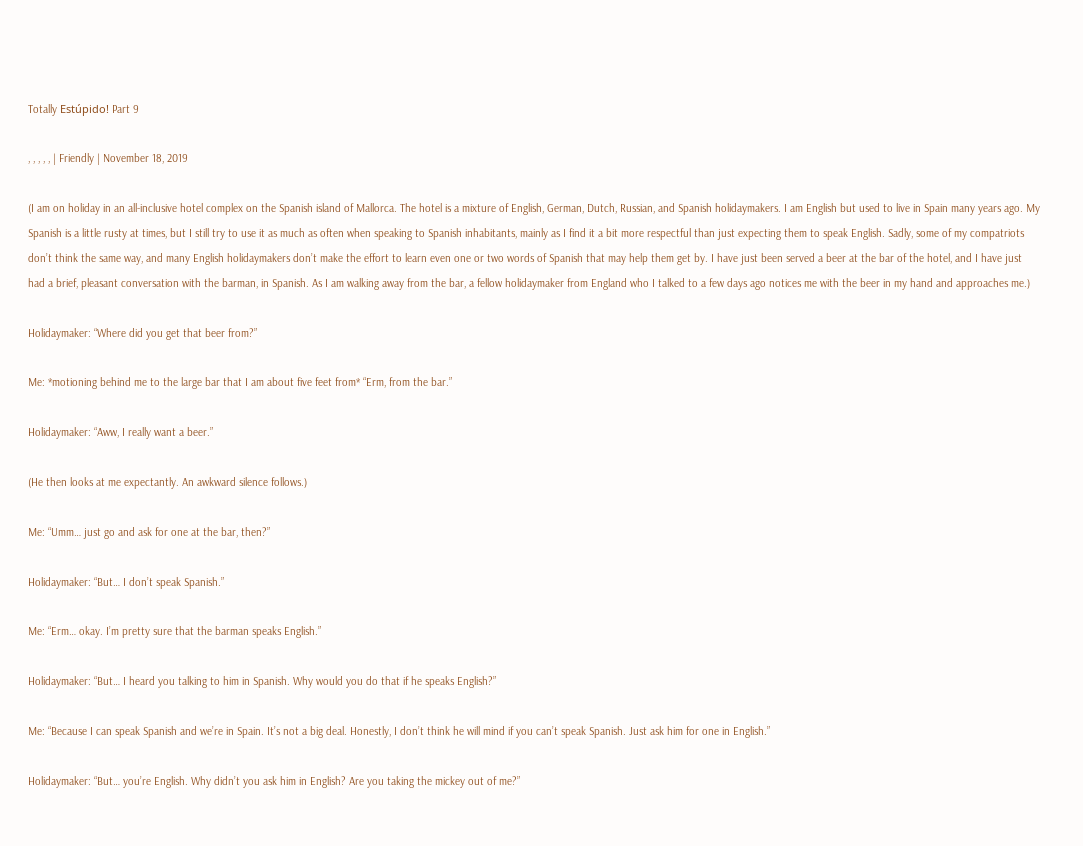Totally Estúpido! Part 9

, , , , , | Friendly | November 18, 2019

(I am on holiday in an all-inclusive hotel complex on the Spanish island of Mallorca. The hotel is a mixture of English, German, Dutch, Russian, and Spanish holidaymakers. I am English but used to live in Spain many years ago. My Spanish is a little rusty at times, but I still try to use it as much as often when speaking to Spanish inhabitants, mainly as I find it a bit more respectful than just expecting them to speak English. Sadly, some of my compatriots don’t think the same way, and many English holidaymakers don’t make the effort to learn even one or two words of Spanish that may help them get by. I have just been served a beer at the bar of the hotel, and I have just had a brief, pleasant conversation with the barman, in Spanish. As I am walking away from the bar, a fellow holidaymaker from England who I talked to a few days ago notices me with the beer in my hand and approaches me.)

Holidaymaker: “Where did you get that beer from?”

Me: *motioning behind me to the large bar that I am about five feet from* “Erm, from the bar.”

Holidaymaker: “Aww, I really want a beer.”

(He then looks at me expectantly. An awkward silence follows.)

Me: “Umm… just go and ask for one at the bar, then?”

Holidaymaker: “But… I don’t speak Spanish.”

Me: “Erm… okay. I’m pretty sure that the barman speaks English.”

Holidaymaker: “But… I heard you talking to him in Spanish. Why would you do that if he speaks English?”

Me: “Because I can speak Spanish and we’re in Spain. It’s not a big deal. Honestly, I don’t think he will mind if you can’t speak Spanish. Just ask him for one in English.”

Holidaymaker: “But… you’re English. Why didn’t you ask him in English? Are you taking the mickey out of me?”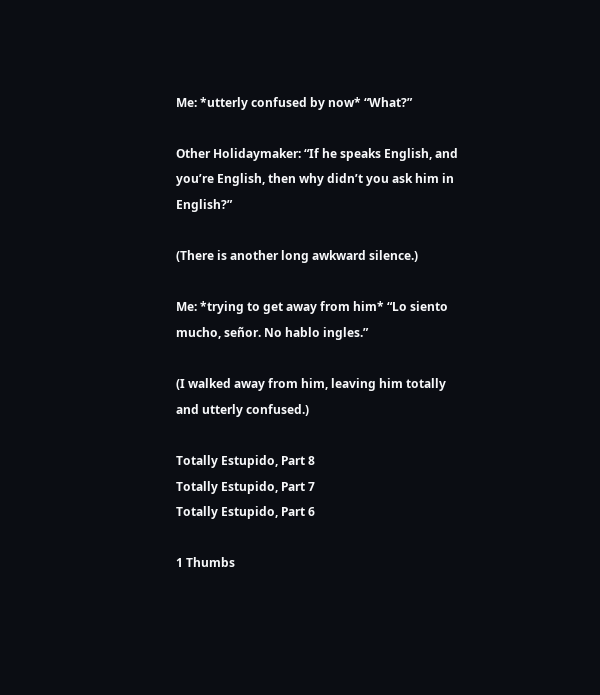Me: *utterly confused by now* “What?”

Other Holidaymaker: “If he speaks English, and you’re English, then why didn’t you ask him in English?”

(There is another long awkward silence.)

Me: *trying to get away from him* “Lo siento mucho, señor. No hablo ingles.”

(I walked away from him, leaving him totally and utterly confused.)

Totally Estupido, Part 8
Totally Estupido, Part 7
Totally Estupido, Part 6

1 Thumbs